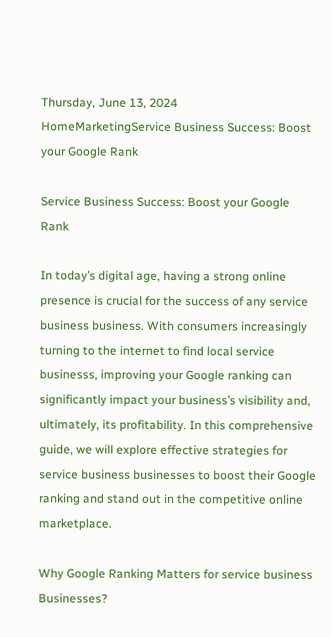Thursday, June 13, 2024
HomeMarketingService Business Success: Boost your Google Rank

Service Business Success: Boost your Google Rank

In today’s digital age, having a strong online presence is crucial for the success of any service business business. With consumers increasingly turning to the internet to find local service businesss, improving your Google ranking can significantly impact your business’s visibility and, ultimately, its profitability. In this comprehensive guide, we will explore effective strategies for service business businesses to boost their Google ranking and stand out in the competitive online marketplace.

Why Google Ranking Matters for service business Businesses?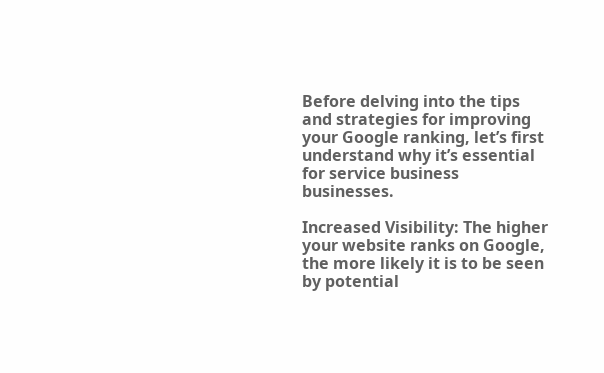Before delving into the tips and strategies for improving your Google ranking, let’s first understand why it’s essential for service business businesses.

Increased Visibility: The higher your website ranks on Google, the more likely it is to be seen by potential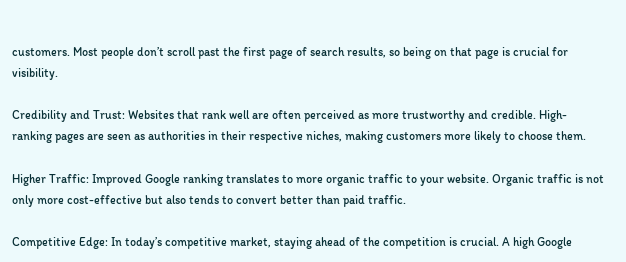customers. Most people don’t scroll past the first page of search results, so being on that page is crucial for visibility.

Credibility and Trust: Websites that rank well are often perceived as more trustworthy and credible. High-ranking pages are seen as authorities in their respective niches, making customers more likely to choose them.

Higher Traffic: Improved Google ranking translates to more organic traffic to your website. Organic traffic is not only more cost-effective but also tends to convert better than paid traffic.

Competitive Edge: In today’s competitive market, staying ahead of the competition is crucial. A high Google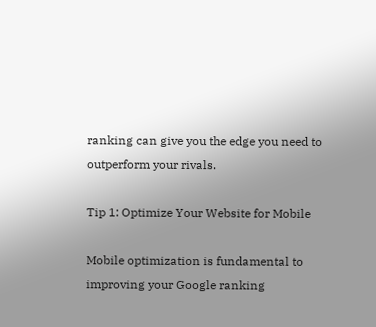ranking can give you the edge you need to outperform your rivals.

Tip 1: Optimize Your Website for Mobile

Mobile optimization is fundamental to improving your Google ranking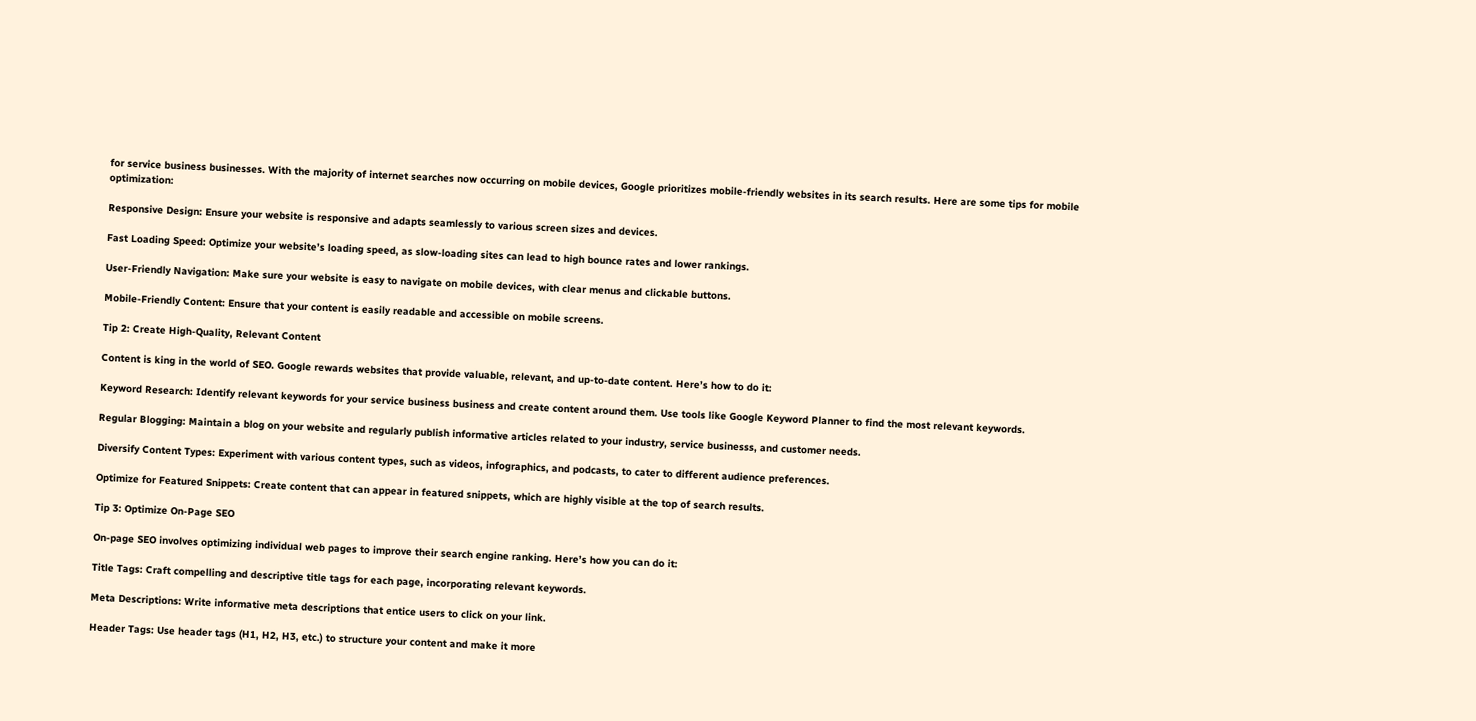for service business businesses. With the majority of internet searches now occurring on mobile devices, Google prioritizes mobile-friendly websites in its search results. Here are some tips for mobile optimization:

Responsive Design: Ensure your website is responsive and adapts seamlessly to various screen sizes and devices.

Fast Loading Speed: Optimize your website’s loading speed, as slow-loading sites can lead to high bounce rates and lower rankings.

User-Friendly Navigation: Make sure your website is easy to navigate on mobile devices, with clear menus and clickable buttons.

Mobile-Friendly Content: Ensure that your content is easily readable and accessible on mobile screens.

Tip 2: Create High-Quality, Relevant Content

Content is king in the world of SEO. Google rewards websites that provide valuable, relevant, and up-to-date content. Here’s how to do it:

Keyword Research: Identify relevant keywords for your service business business and create content around them. Use tools like Google Keyword Planner to find the most relevant keywords.

Regular Blogging: Maintain a blog on your website and regularly publish informative articles related to your industry, service businesss, and customer needs.

Diversify Content Types: Experiment with various content types, such as videos, infographics, and podcasts, to cater to different audience preferences.

Optimize for Featured Snippets: Create content that can appear in featured snippets, which are highly visible at the top of search results.

Tip 3: Optimize On-Page SEO

On-page SEO involves optimizing individual web pages to improve their search engine ranking. Here’s how you can do it:

Title Tags: Craft compelling and descriptive title tags for each page, incorporating relevant keywords.

Meta Descriptions: Write informative meta descriptions that entice users to click on your link.

Header Tags: Use header tags (H1, H2, H3, etc.) to structure your content and make it more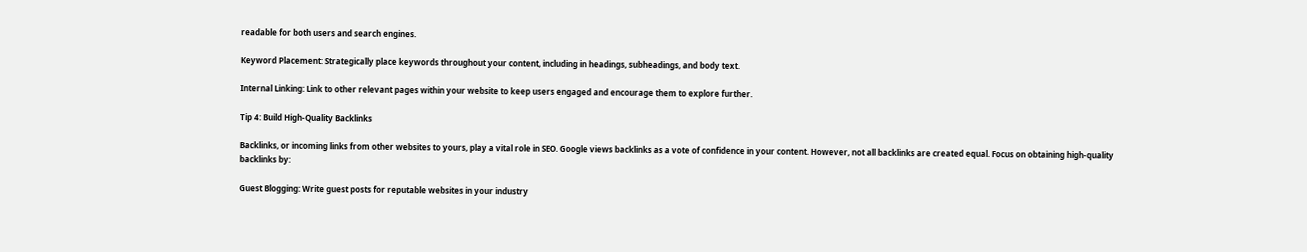readable for both users and search engines.

Keyword Placement: Strategically place keywords throughout your content, including in headings, subheadings, and body text.

Internal Linking: Link to other relevant pages within your website to keep users engaged and encourage them to explore further.

Tip 4: Build High-Quality Backlinks

Backlinks, or incoming links from other websites to yours, play a vital role in SEO. Google views backlinks as a vote of confidence in your content. However, not all backlinks are created equal. Focus on obtaining high-quality backlinks by:

Guest Blogging: Write guest posts for reputable websites in your industry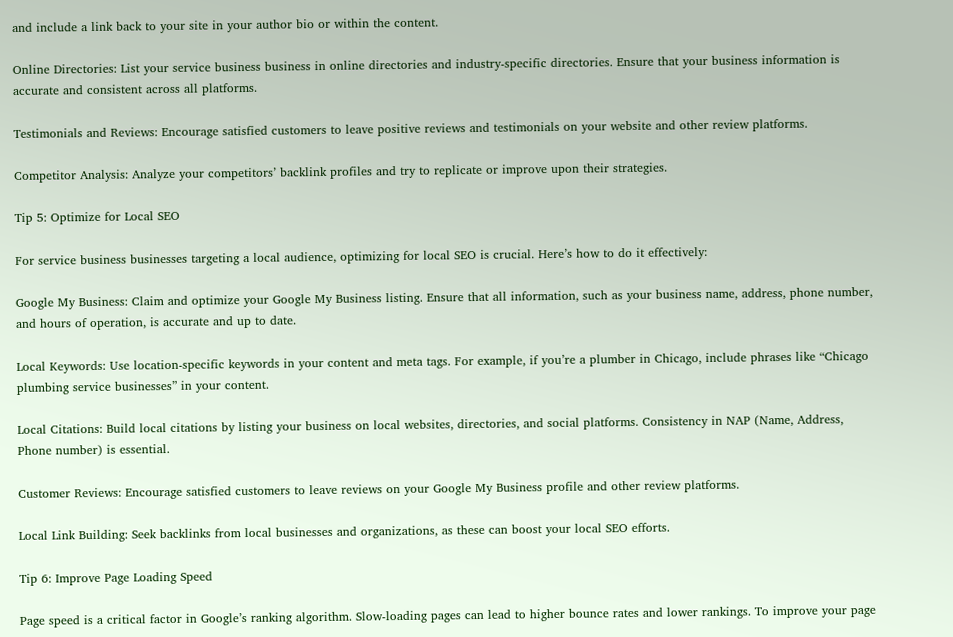and include a link back to your site in your author bio or within the content.

Online Directories: List your service business business in online directories and industry-specific directories. Ensure that your business information is accurate and consistent across all platforms.

Testimonials and Reviews: Encourage satisfied customers to leave positive reviews and testimonials on your website and other review platforms.

Competitor Analysis: Analyze your competitors’ backlink profiles and try to replicate or improve upon their strategies.

Tip 5: Optimize for Local SEO

For service business businesses targeting a local audience, optimizing for local SEO is crucial. Here’s how to do it effectively:

Google My Business: Claim and optimize your Google My Business listing. Ensure that all information, such as your business name, address, phone number, and hours of operation, is accurate and up to date.

Local Keywords: Use location-specific keywords in your content and meta tags. For example, if you’re a plumber in Chicago, include phrases like “Chicago plumbing service businesses” in your content.

Local Citations: Build local citations by listing your business on local websites, directories, and social platforms. Consistency in NAP (Name, Address, Phone number) is essential.

Customer Reviews: Encourage satisfied customers to leave reviews on your Google My Business profile and other review platforms.

Local Link Building: Seek backlinks from local businesses and organizations, as these can boost your local SEO efforts.

Tip 6: Improve Page Loading Speed

Page speed is a critical factor in Google’s ranking algorithm. Slow-loading pages can lead to higher bounce rates and lower rankings. To improve your page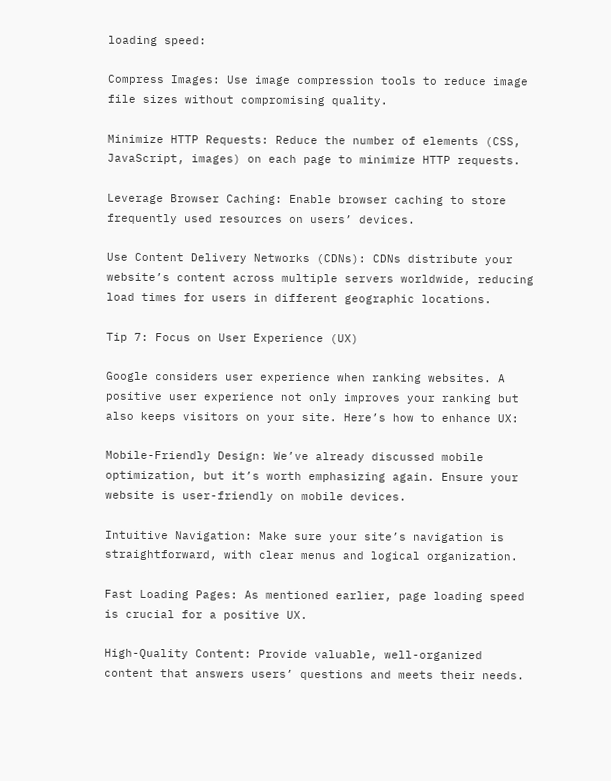loading speed:

Compress Images: Use image compression tools to reduce image file sizes without compromising quality.

Minimize HTTP Requests: Reduce the number of elements (CSS, JavaScript, images) on each page to minimize HTTP requests.

Leverage Browser Caching: Enable browser caching to store frequently used resources on users’ devices.

Use Content Delivery Networks (CDNs): CDNs distribute your website’s content across multiple servers worldwide, reducing load times for users in different geographic locations.

Tip 7: Focus on User Experience (UX)

Google considers user experience when ranking websites. A positive user experience not only improves your ranking but also keeps visitors on your site. Here’s how to enhance UX:

Mobile-Friendly Design: We’ve already discussed mobile optimization, but it’s worth emphasizing again. Ensure your website is user-friendly on mobile devices.

Intuitive Navigation: Make sure your site’s navigation is straightforward, with clear menus and logical organization.

Fast Loading Pages: As mentioned earlier, page loading speed is crucial for a positive UX.

High-Quality Content: Provide valuable, well-organized content that answers users’ questions and meets their needs.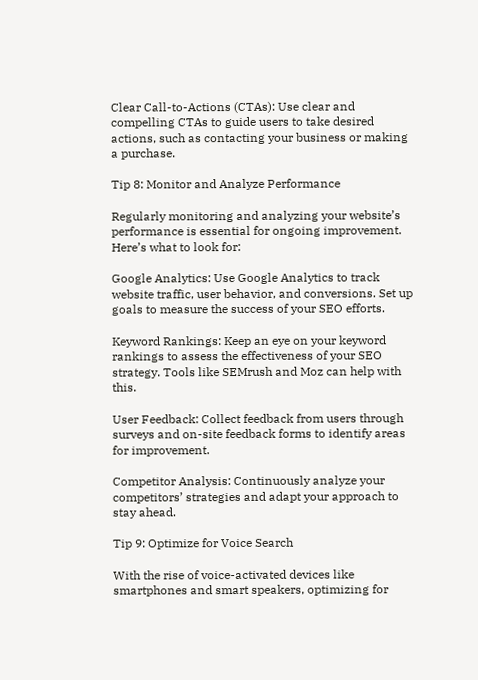Clear Call-to-Actions (CTAs): Use clear and compelling CTAs to guide users to take desired actions, such as contacting your business or making a purchase.

Tip 8: Monitor and Analyze Performance

Regularly monitoring and analyzing your website’s performance is essential for ongoing improvement. Here’s what to look for:

Google Analytics: Use Google Analytics to track website traffic, user behavior, and conversions. Set up goals to measure the success of your SEO efforts.

Keyword Rankings: Keep an eye on your keyword rankings to assess the effectiveness of your SEO strategy. Tools like SEMrush and Moz can help with this.

User Feedback: Collect feedback from users through surveys and on-site feedback forms to identify areas for improvement.

Competitor Analysis: Continuously analyze your competitors’ strategies and adapt your approach to stay ahead.

Tip 9: Optimize for Voice Search

With the rise of voice-activated devices like smartphones and smart speakers, optimizing for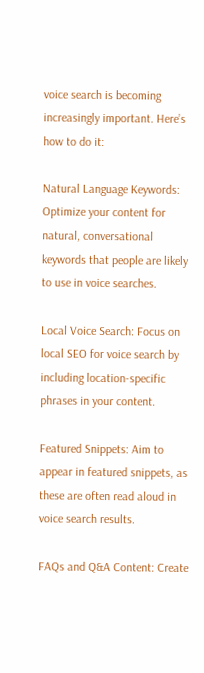voice search is becoming increasingly important. Here’s how to do it:

Natural Language Keywords: Optimize your content for natural, conversational keywords that people are likely to use in voice searches.

Local Voice Search: Focus on local SEO for voice search by including location-specific phrases in your content.

Featured Snippets: Aim to appear in featured snippets, as these are often read aloud in voice search results.

FAQs and Q&A Content: Create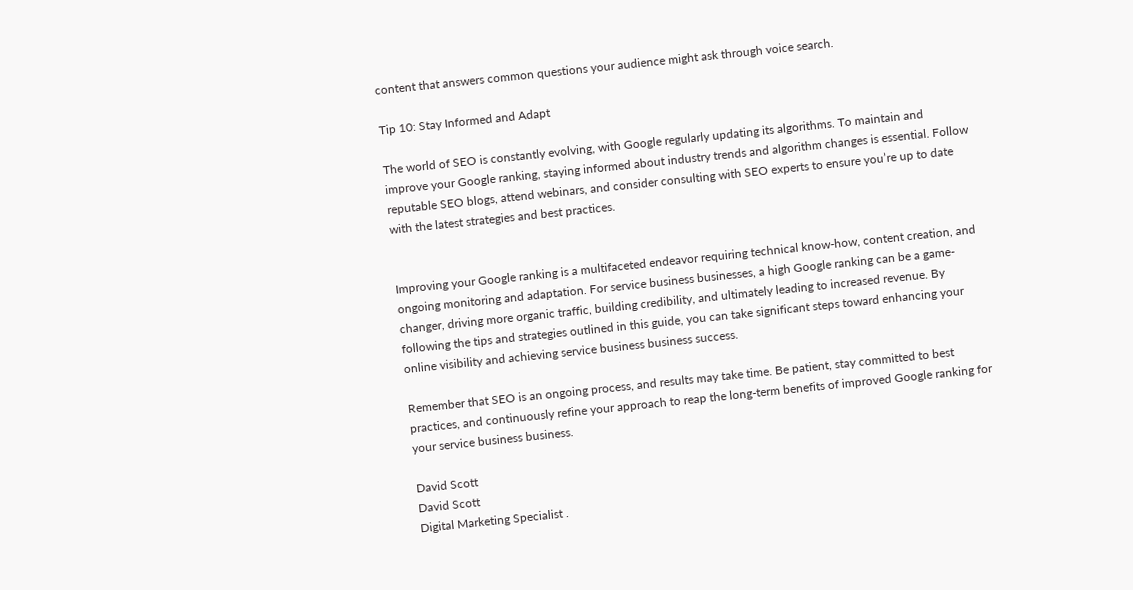content that answers common questions your audience might ask through voice search.

Tip 10: Stay Informed and Adapt

The world of SEO is constantly evolving, with Google regularly updating its algorithms. To maintain and improve your Google ranking, staying informed about industry trends and algorithm changes is essential. Follow reputable SEO blogs, attend webinars, and consider consulting with SEO experts to ensure you’re up to date with the latest strategies and best practices.


Improving your Google ranking is a multifaceted endeavor requiring technical know-how, content creation, and ongoing monitoring and adaptation. For service business businesses, a high Google ranking can be a game-changer, driving more organic traffic, building credibility, and ultimately leading to increased revenue. By following the tips and strategies outlined in this guide, you can take significant steps toward enhancing your online visibility and achieving service business business success.

Remember that SEO is an ongoing process, and results may take time. Be patient, stay committed to best practices, and continuously refine your approach to reap the long-term benefits of improved Google ranking for your service business business.

David Scott
David Scott
Digital Marketing Specialist .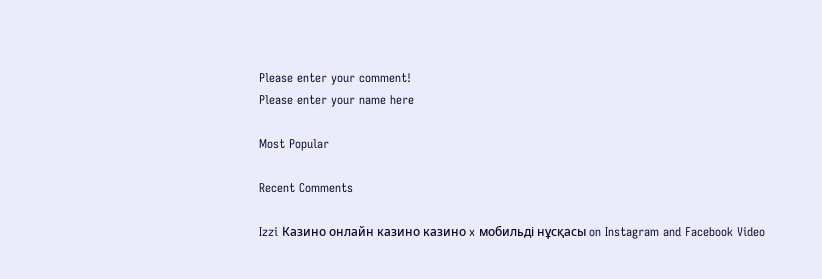Please enter your comment!
Please enter your name here

Most Popular

Recent Comments

Izzi Казино онлайн казино казино x мобильді нұсқасы on Instagram and Facebook Video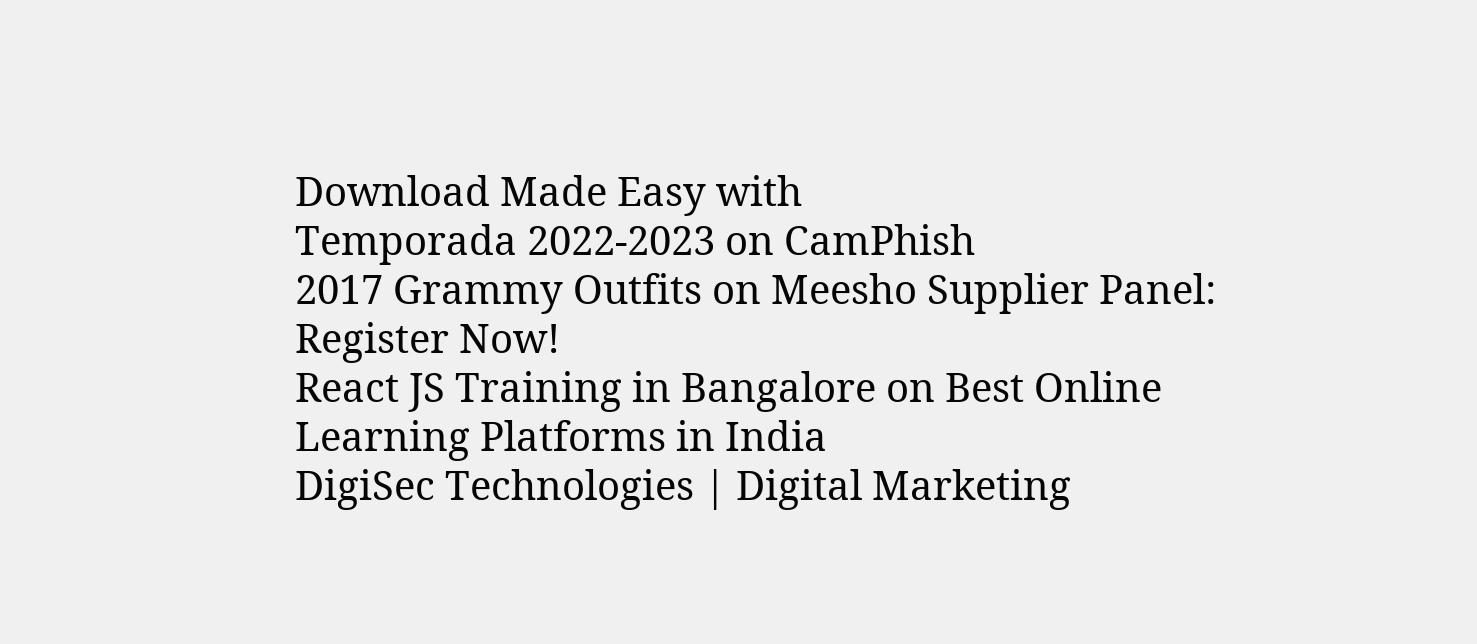Download Made Easy with
Temporada 2022-2023 on CamPhish
2017 Grammy Outfits on Meesho Supplier Panel: Register Now!
React JS Training in Bangalore on Best Online Learning Platforms in India
DigiSec Technologies | Digital Marketing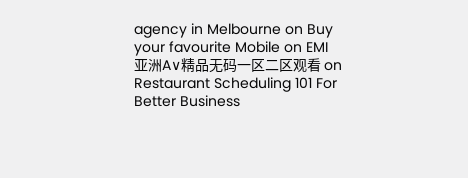agency in Melbourne on Buy your favourite Mobile on EMI
亚洲A∨精品无码一区二区观看 on Restaurant Scheduling 101 For Better Business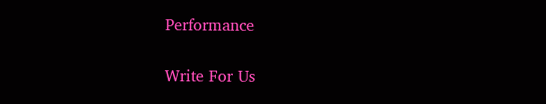Performance

Write For Us